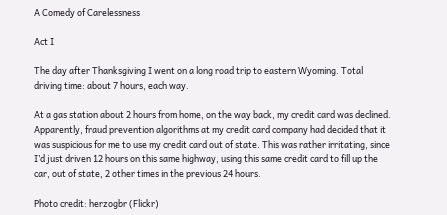A Comedy of Carelessness

Act I

The day after Thanksgiving I went on a long road trip to eastern Wyoming. Total driving time: about 7 hours, each way.

At a gas station about 2 hours from home, on the way back, my credit card was declined. Apparently, fraud prevention algorithms at my credit card company had decided that it was suspicious for me to use my credit card out of state. This was rather irritating, since I’d just driven 12 hours on this same highway, using this same credit card to fill up the car, out of state, 2 other times in the previous 24 hours.

Photo credit: herzogbr (Flickr)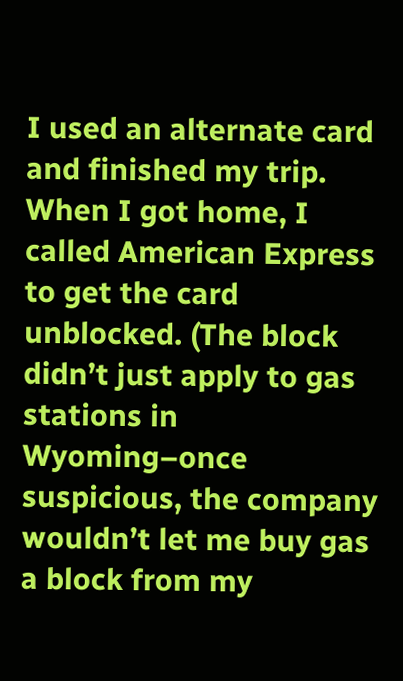I used an alternate card and finished my trip. When I got home, I called American Express to get the card unblocked. (The block didn’t just apply to gas stations in Wyoming–once suspicious, the company wouldn’t let me buy gas a block from my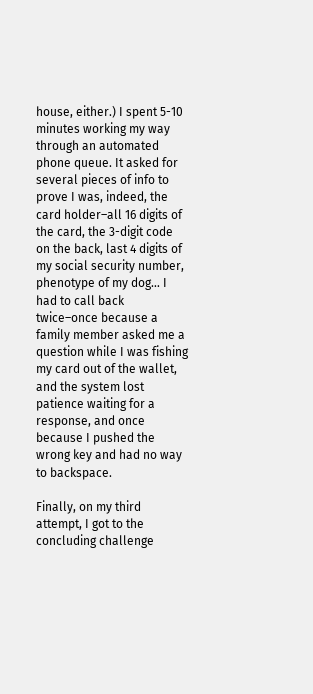house, either.) I spent 5-10 minutes working my way through an automated phone queue. It asked for several pieces of info to prove I was, indeed, the card holder–all 16 digits of the card, the 3-digit code on the back, last 4 digits of my social security number, phenotype of my dog… I had to call back twice–once because a family member asked me a question while I was fishing my card out of the wallet, and the system lost patience waiting for a response, and once because I pushed the wrong key and had no way to backspace.

Finally, on my third attempt, I got to the concluding challenge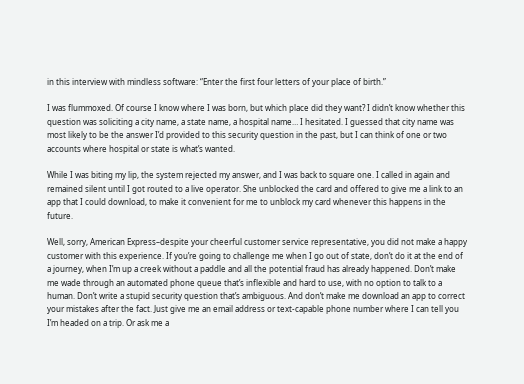in this interview with mindless software: “Enter the first four letters of your place of birth.”

I was flummoxed. Of course I know where I was born, but which place did they want? I didn’t know whether this question was soliciting a city name, a state name, a hospital name… I hesitated. I guessed that city name was most likely to be the answer I’d provided to this security question in the past, but I can think of one or two accounts where hospital or state is what’s wanted.

While I was biting my lip, the system rejected my answer, and I was back to square one. I called in again and remained silent until I got routed to a live operator. She unblocked the card and offered to give me a link to an app that I could download, to make it convenient for me to unblock my card whenever this happens in the future.

Well, sorry, American Express–despite your cheerful customer service representative, you did not make a happy customer with this experience. If you’re going to challenge me when I go out of state, don’t do it at the end of a journey, when I’m up a creek without a paddle and all the potential fraud has already happened. Don’t make me wade through an automated phone queue that’s inflexible and hard to use, with no option to talk to a human. Don’t write a stupid security question that’s ambiguous. And don’t make me download an app to correct your mistakes after the fact. Just give me an email address or text-capable phone number where I can tell you I’m headed on a trip. Or ask me a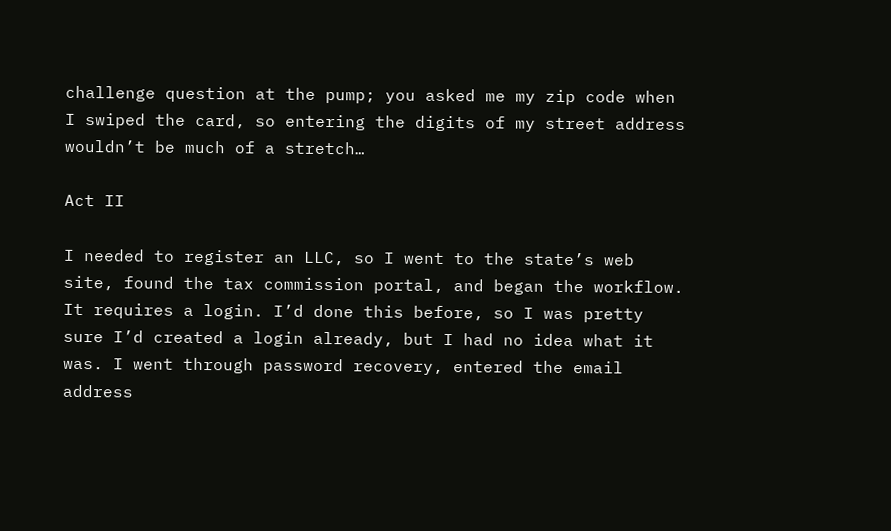challenge question at the pump; you asked me my zip code when I swiped the card, so entering the digits of my street address wouldn’t be much of a stretch…

Act II

I needed to register an LLC, so I went to the state’s web site, found the tax commission portal, and began the workflow. It requires a login. I’d done this before, so I was pretty sure I’d created a login already, but I had no idea what it was. I went through password recovery, entered the email address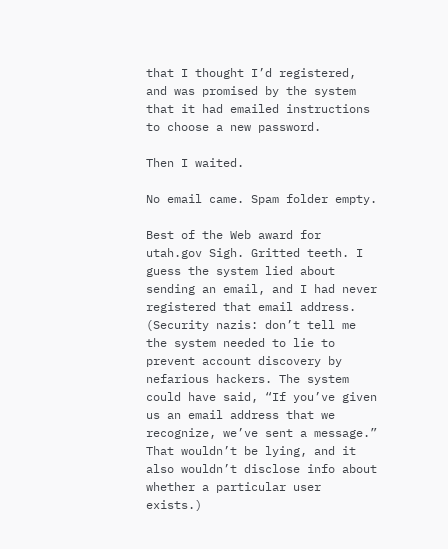that I thought I’d registered, and was promised by the system that it had emailed instructions to choose a new password.

Then I waited.

No email came. Spam folder empty.

Best of the Web award for utah.gov Sigh. Gritted teeth. I guess the system lied about sending an email, and I had never registered that email address. (Security nazis: don’t tell me the system needed to lie to prevent account discovery by nefarious hackers. The system could have said, “If you’ve given us an email address that we recognize, we’ve sent a message.” That wouldn’t be lying, and it also wouldn’t disclose info about whether a particular user exists.)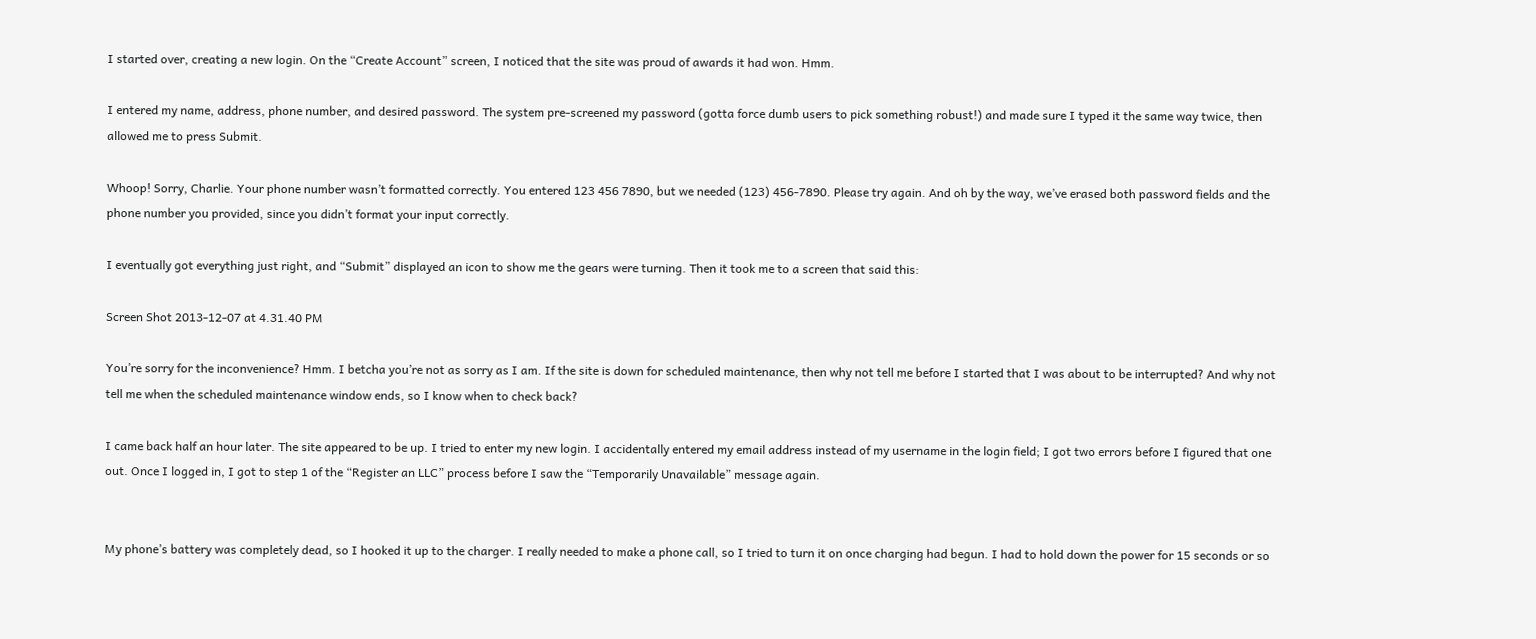I started over, creating a new login. On the “Create Account” screen, I noticed that the site was proud of awards it had won. Hmm.

I entered my name, address, phone number, and desired password. The system pre-screened my password (gotta force dumb users to pick something robust!) and made sure I typed it the same way twice, then allowed me to press Submit.

Whoop! Sorry, Charlie. Your phone number wasn’t formatted correctly. You entered 123 456 7890, but we needed (123) 456-7890. Please try again. And oh by the way, we’ve erased both password fields and the phone number you provided, since you didn’t format your input correctly.

I eventually got everything just right, and “Submit” displayed an icon to show me the gears were turning. Then it took me to a screen that said this:

Screen Shot 2013-12-07 at 4.31.40 PM

You’re sorry for the inconvenience? Hmm. I betcha you’re not as sorry as I am. If the site is down for scheduled maintenance, then why not tell me before I started that I was about to be interrupted? And why not tell me when the scheduled maintenance window ends, so I know when to check back?

I came back half an hour later. The site appeared to be up. I tried to enter my new login. I accidentally entered my email address instead of my username in the login field; I got two errors before I figured that one out. Once I logged in, I got to step 1 of the “Register an LLC” process before I saw the “Temporarily Unavailable” message again.


My phone’s battery was completely dead, so I hooked it up to the charger. I really needed to make a phone call, so I tried to turn it on once charging had begun. I had to hold down the power for 15 seconds or so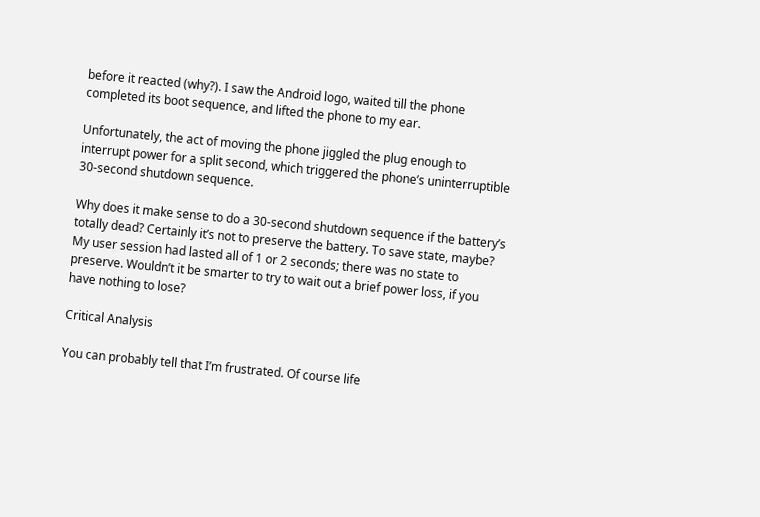before it reacted (why?). I saw the Android logo, waited till the phone completed its boot sequence, and lifted the phone to my ear.

Unfortunately, the act of moving the phone jiggled the plug enough to interrupt power for a split second, which triggered the phone’s uninterruptible 30-second shutdown sequence.

Why does it make sense to do a 30-second shutdown sequence if the battery’s totally dead? Certainly it’s not to preserve the battery. To save state, maybe? My user session had lasted all of 1 or 2 seconds; there was no state to preserve. Wouldn’t it be smarter to try to wait out a brief power loss, if you have nothing to lose?

Critical Analysis

You can probably tell that I’m frustrated. Of course life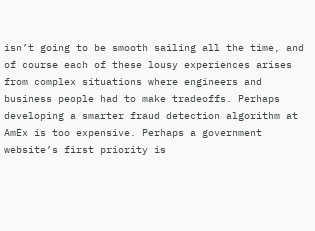isn’t going to be smooth sailing all the time, and of course each of these lousy experiences arises from complex situations where engineers and business people had to make tradeoffs. Perhaps developing a smarter fraud detection algorithm at AmEx is too expensive. Perhaps a government website’s first priority is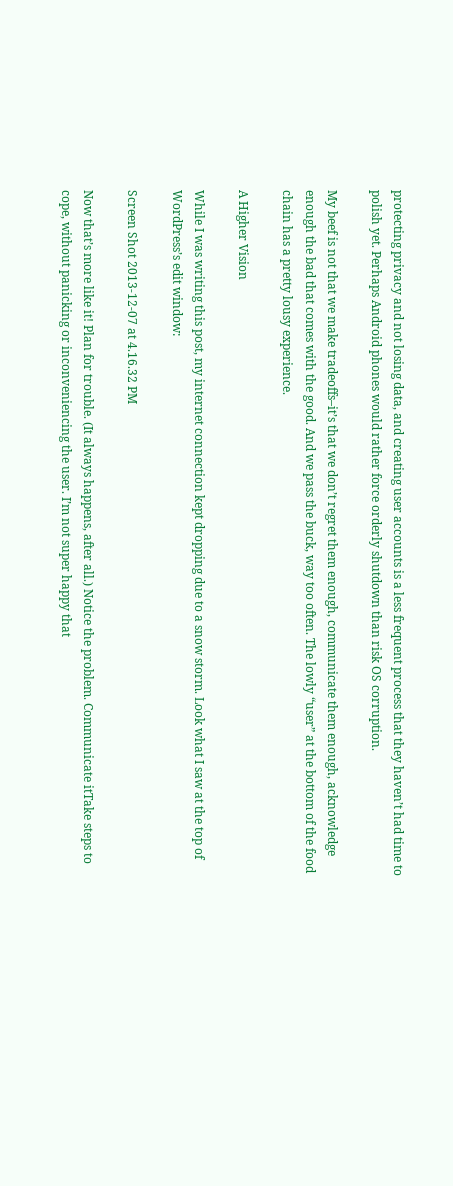protecting privacy and not losing data, and creating user accounts is a less frequent process that they haven’t had time to polish yet. Perhaps Android phones would rather force orderly shutdown than risk OS corruption.

My beef is not that we make tradeoffs–it’s that we don’t regret them enough, communicate them enough, acknowledge enough the bad that comes with the good. And we pass the buck, way too often. The lowly “user” at the bottom of the food chain has a pretty lousy experience.

A Higher Vision

While I was writing this post, my internet connection kept dropping due to a snow storm. Look what I saw at the top of WordPress’s edit window:

Screen Shot 2013-12-07 at 4.16.32 PM

Now that’s more like it! Plan for trouble. (It always happens, after all.) Notice the problem. Communicate itTake steps to cope, without panicking or inconveniencing the user. I’m not super happy that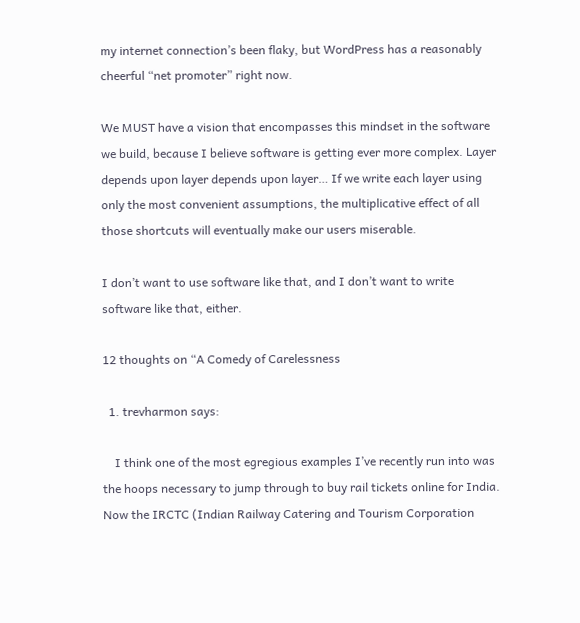my internet connection’s been flaky, but WordPress has a reasonably cheerful “net promoter” right now.

We MUST have a vision that encompasses this mindset in the software we build, because I believe software is getting ever more complex. Layer depends upon layer depends upon layer… If we write each layer using only the most convenient assumptions, the multiplicative effect of all those shortcuts will eventually make our users miserable.

I don’t want to use software like that, and I don’t want to write software like that, either.

12 thoughts on “A Comedy of Carelessness

  1. trevharmon says:

    I think one of the most egregious examples I’ve recently run into was the hoops necessary to jump through to buy rail tickets online for India. Now the IRCTC (Indian Railway Catering and Tourism Corporation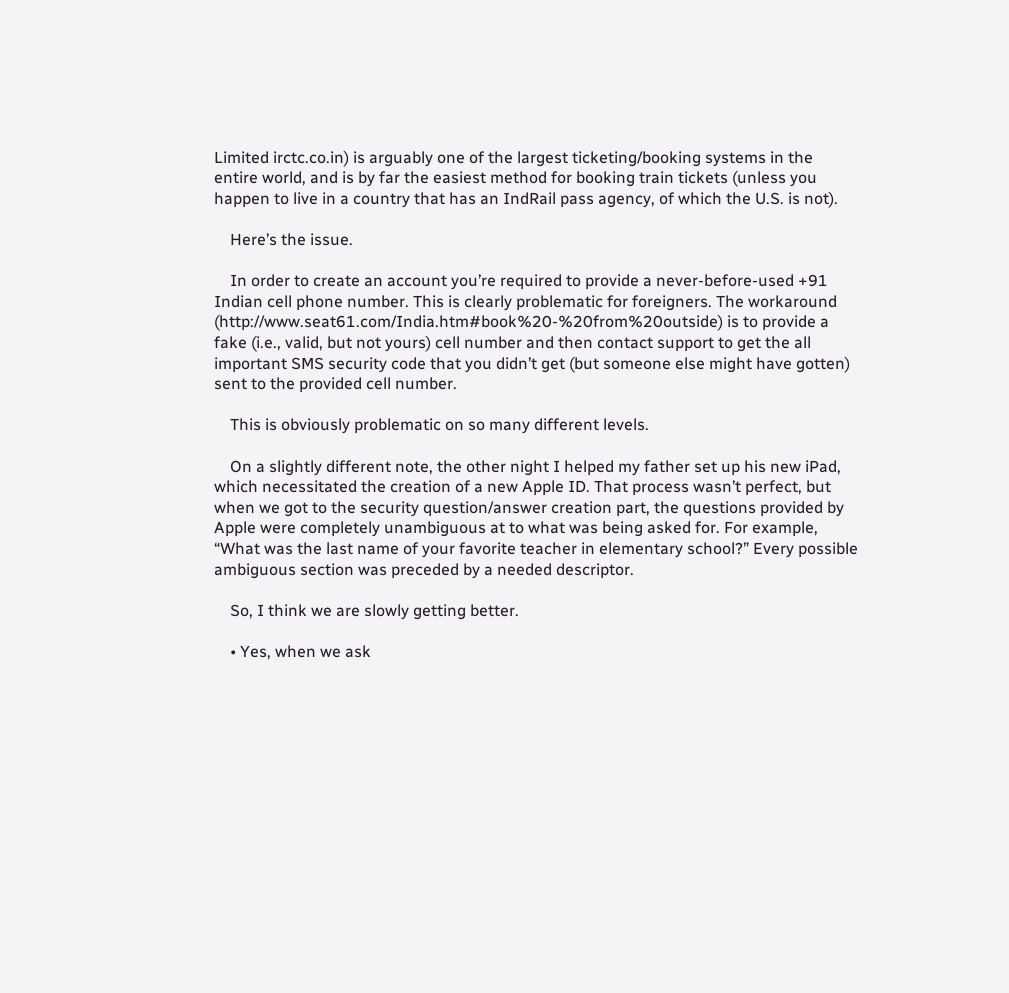Limited irctc.co.in) is arguably one of the largest ticketing/booking systems in the entire world, and is by far the easiest method for booking train tickets (unless you happen to live in a country that has an IndRail pass agency, of which the U.S. is not).

    Here’s the issue.

    In order to create an account you’re required to provide a never-before-used +91 Indian cell phone number. This is clearly problematic for foreigners. The workaround (http://www.seat61.com/India.htm#book%20-%20from%20outside) is to provide a fake (i.e., valid, but not yours) cell number and then contact support to get the all important SMS security code that you didn’t get (but someone else might have gotten) sent to the provided cell number.

    This is obviously problematic on so many different levels.

    On a slightly different note, the other night I helped my father set up his new iPad, which necessitated the creation of a new Apple ID. That process wasn’t perfect, but when we got to the security question/answer creation part, the questions provided by Apple were completely unambiguous at to what was being asked for. For example, “What was the last name of your favorite teacher in elementary school?” Every possible ambiguous section was preceded by a needed descriptor.

    So, I think we are slowly getting better.

    • Yes, when we ask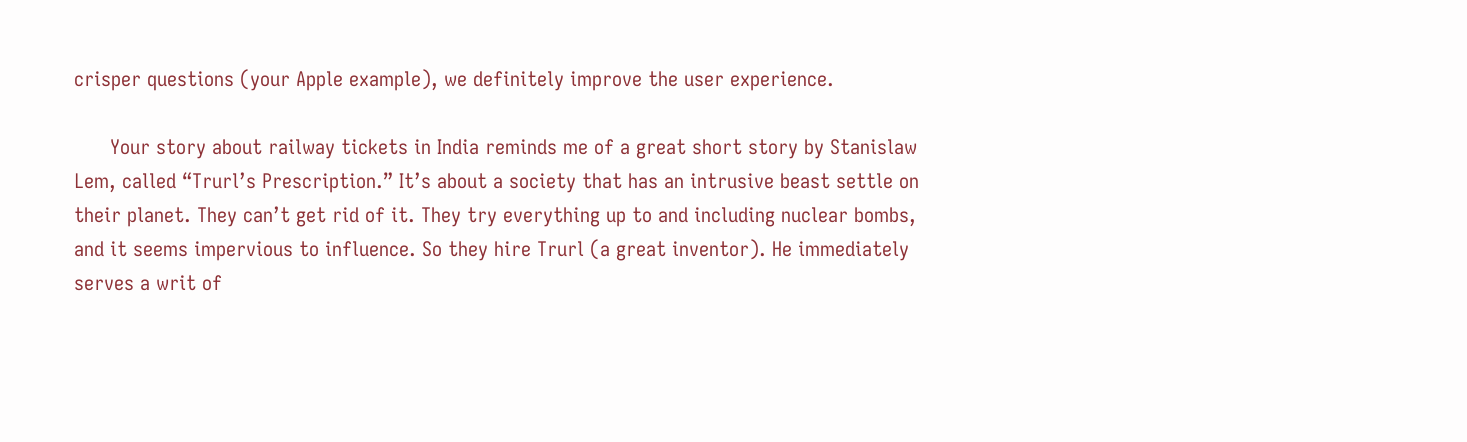crisper questions (your Apple example), we definitely improve the user experience.

      Your story about railway tickets in India reminds me of a great short story by Stanislaw Lem, called “Trurl’s Prescription.” It’s about a society that has an intrusive beast settle on their planet. They can’t get rid of it. They try everything up to and including nuclear bombs, and it seems impervious to influence. So they hire Trurl (a great inventor). He immediately serves a writ of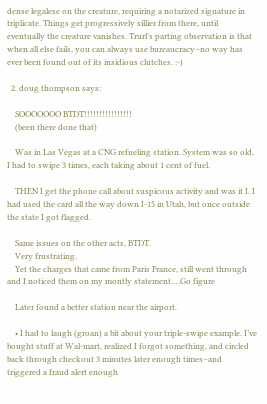dense legalese on the creature, requiring a notarized signature in triplicate. Things get progressively sillier from there, until eventually the creature vanishes. Trurl’s parting observation is that when all else fails, you can always use bureaucracy–no way has ever been found out of its insidious clutches. :-)

  2. doug thompson says:

    SOOOOOOO BTDT!!!!!!!!!!!!!!!!
    (been there done that)

    Was in Las Vegas at a CNG refueling station. System was so old, I had to swipe 3 times, each taking about 1 cent of fuel.

    THEN I get the phone call about suspicous activity and was it I. I had used the card all the way down I-15 in Utah, but once outside the state I got flagged.

    Same issues on the other acts, BTDT.
    Very frustrating.
    Yet the charges that came from Paris France, still went through and I noticed them on my montly statement….Go figure

    Later found a better station near the airport.

    • I had to laugh (groan) a bit about your triple-swipe example. I’ve bought stuff at Wal-mart, realized I forgot something, and circled back through checkout 3 minutes later enough times–and triggered a fraud alert enough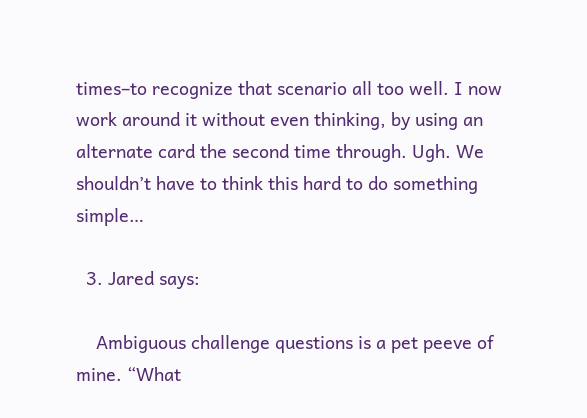times–to recognize that scenario all too well. I now work around it without even thinking, by using an alternate card the second time through. Ugh. We shouldn’t have to think this hard to do something simple…

  3. Jared says:

    Ambiguous challenge questions is a pet peeve of mine. “What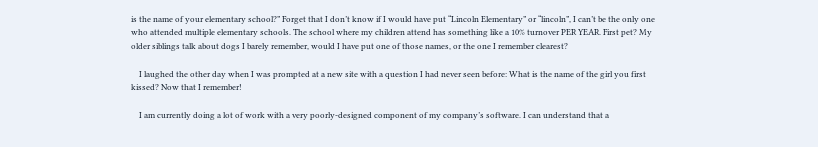is the name of your elementary school?” Forget that I don’t know if I would have put “Lincoln Elementary” or “lincoln”, I can’t be the only one who attended multiple elementary schools. The school where my children attend has something like a 10% turnover PER YEAR. First pet? My older siblings talk about dogs I barely remember, would I have put one of those names, or the one I remember clearest?

    I laughed the other day when I was prompted at a new site with a question I had never seen before: What is the name of the girl you first kissed? Now that I remember!

    I am currently doing a lot of work with a very poorly-designed component of my company’s software. I can understand that a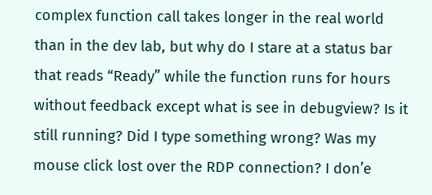complex function call takes longer in the real world than in the dev lab, but why do I stare at a status bar that reads “Ready” while the function runs for hours without feedback except what is see in debugview? Is it still running? Did I type something wrong? Was my mouse click lost over the RDP connection? I don’e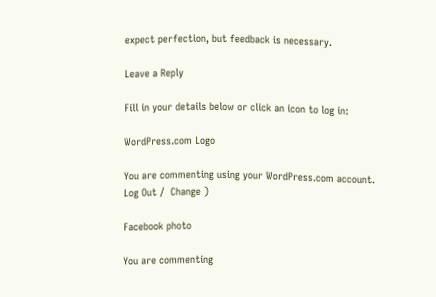expect perfection, but feedback is necessary.

Leave a Reply

Fill in your details below or click an icon to log in:

WordPress.com Logo

You are commenting using your WordPress.com account. Log Out /  Change )

Facebook photo

You are commenting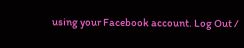using your Facebook account. Log Out /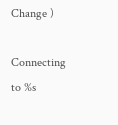Change )

Connecting to %s